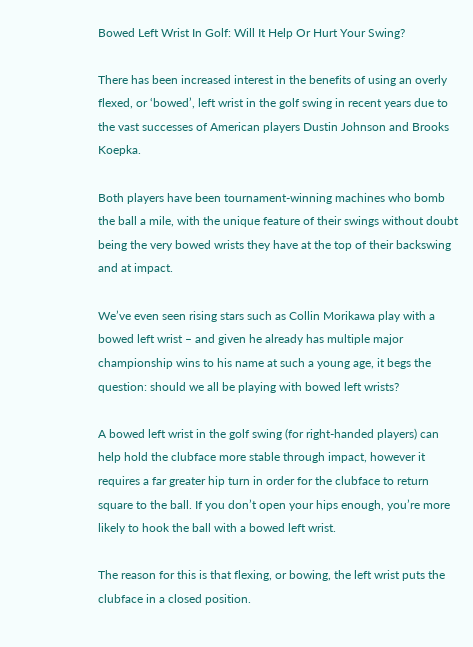Bowed Left Wrist In Golf: Will It Help Or Hurt Your Swing?

There has been increased interest in the benefits of using an overly flexed, or ‘bowed’, left wrist in the golf swing in recent years due to the vast successes of American players Dustin Johnson and Brooks Koepka.

Both players have been tournament-winning machines who bomb the ball a mile, with the unique feature of their swings without doubt being the very bowed wrists they have at the top of their backswing and at impact.

We’ve even seen rising stars such as Collin Morikawa play with a bowed left wrist – and given he already has multiple major championship wins to his name at such a young age, it begs the question: should we all be playing with bowed left wrists?

A bowed left wrist in the golf swing (for right-handed players) can help hold the clubface more stable through impact, however it requires a far greater hip turn in order for the clubface to return square to the ball. If you don’t open your hips enough, you’re more likely to hook the ball with a bowed left wrist.

The reason for this is that flexing, or bowing, the left wrist puts the clubface in a closed position.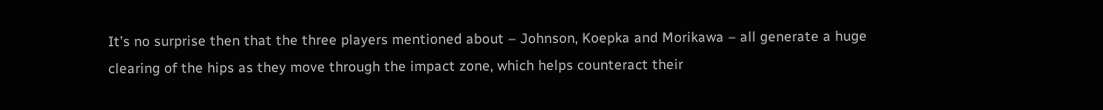It’s no surprise then that the three players mentioned about – Johnson, Koepka and Morikawa – all generate a huge clearing of the hips as they move through the impact zone, which helps counteract their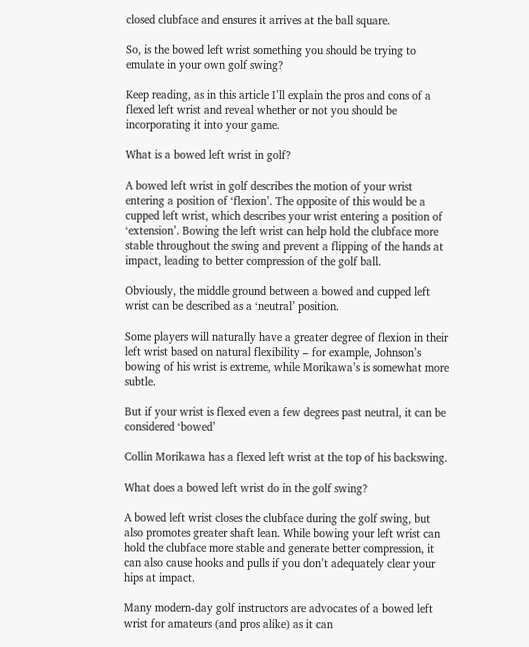closed clubface and ensures it arrives at the ball square.

So, is the bowed left wrist something you should be trying to emulate in your own golf swing?

Keep reading, as in this article I’ll explain the pros and cons of a flexed left wrist and reveal whether or not you should be incorporating it into your game.

What is a bowed left wrist in golf?

A bowed left wrist in golf describes the motion of your wrist entering a position of ‘flexion’. The opposite of this would be a cupped left wrist, which describes your wrist entering a position of ‘extension’. Bowing the left wrist can help hold the clubface more stable throughout the swing and prevent a flipping of the hands at impact, leading to better compression of the golf ball.

Obviously, the middle ground between a bowed and cupped left wrist can be described as a ‘neutral’ position.

Some players will naturally have a greater degree of flexion in their left wrist based on natural flexibility – for example, Johnson’s bowing of his wrist is extreme, while Morikawa’s is somewhat more subtle.

But if your wrist is flexed even a few degrees past neutral, it can be considered ‘bowed’

Collin Morikawa has a flexed left wrist at the top of his backswing.

What does a bowed left wrist do in the golf swing?

A bowed left wrist closes the clubface during the golf swing, but also promotes greater shaft lean. While bowing your left wrist can hold the clubface more stable and generate better compression, it can also cause hooks and pulls if you don’t adequately clear your hips at impact.

Many modern-day golf instructors are advocates of a bowed left wrist for amateurs (and pros alike) as it can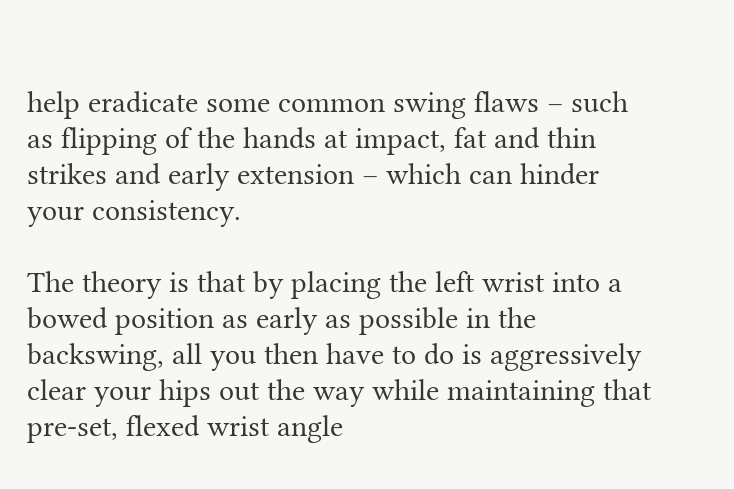help eradicate some common swing flaws – such as flipping of the hands at impact, fat and thin strikes and early extension – which can hinder your consistency.

The theory is that by placing the left wrist into a bowed position as early as possible in the backswing, all you then have to do is aggressively clear your hips out the way while maintaining that pre-set, flexed wrist angle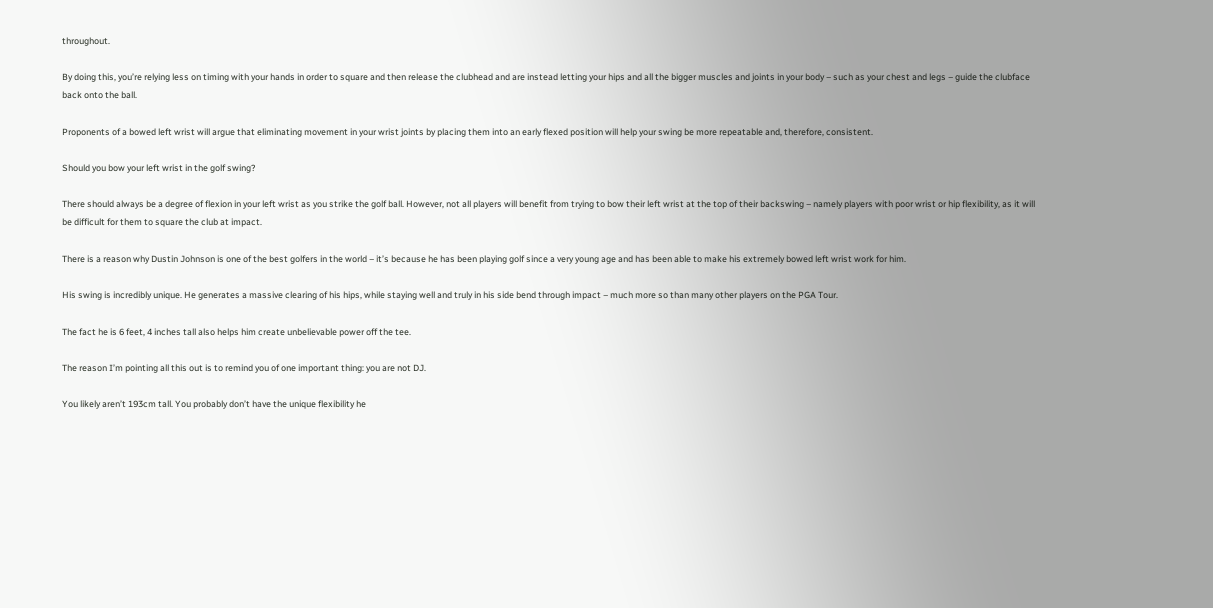throughout.

By doing this, you’re relying less on timing with your hands in order to square and then release the clubhead and are instead letting your hips and all the bigger muscles and joints in your body – such as your chest and legs – guide the clubface back onto the ball.

Proponents of a bowed left wrist will argue that eliminating movement in your wrist joints by placing them into an early flexed position will help your swing be more repeatable and, therefore, consistent.

Should you bow your left wrist in the golf swing?

There should always be a degree of flexion in your left wrist as you strike the golf ball. However, not all players will benefit from trying to bow their left wrist at the top of their backswing – namely players with poor wrist or hip flexibility, as it will be difficult for them to square the club at impact.

There is a reason why Dustin Johnson is one of the best golfers in the world – it’s because he has been playing golf since a very young age and has been able to make his extremely bowed left wrist work for him.

His swing is incredibly unique. He generates a massive clearing of his hips, while staying well and truly in his side bend through impact – much more so than many other players on the PGA Tour.

The fact he is 6 feet, 4 inches tall also helps him create unbelievable power off the tee.

The reason I’m pointing all this out is to remind you of one important thing: you are not DJ.

You likely aren’t 193cm tall. You probably don’t have the unique flexibility he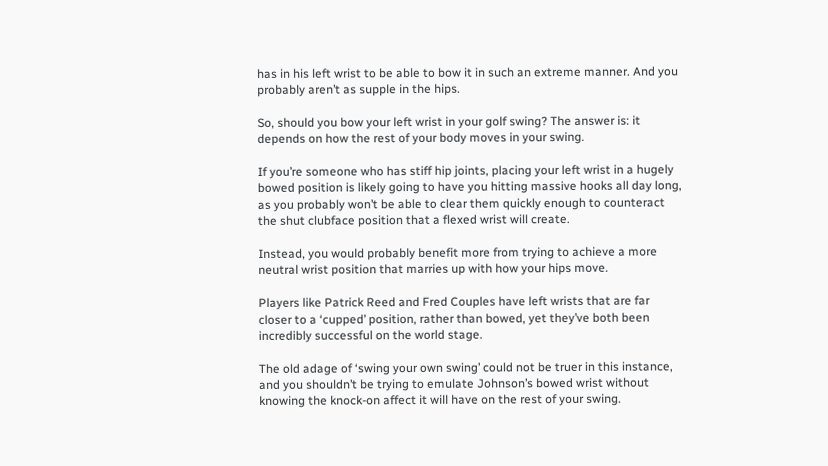has in his left wrist to be able to bow it in such an extreme manner. And you probably aren’t as supple in the hips.

So, should you bow your left wrist in your golf swing? The answer is: it depends on how the rest of your body moves in your swing.

If you’re someone who has stiff hip joints, placing your left wrist in a hugely bowed position is likely going to have you hitting massive hooks all day long, as you probably won’t be able to clear them quickly enough to counteract the shut clubface position that a flexed wrist will create.

Instead, you would probably benefit more from trying to achieve a more neutral wrist position that marries up with how your hips move.

Players like Patrick Reed and Fred Couples have left wrists that are far closer to a ‘cupped’ position, rather than bowed, yet they’ve both been incredibly successful on the world stage.

The old adage of ‘swing your own swing’ could not be truer in this instance, and you shouldn’t be trying to emulate Johnson’s bowed wrist without knowing the knock-on affect it will have on the rest of your swing.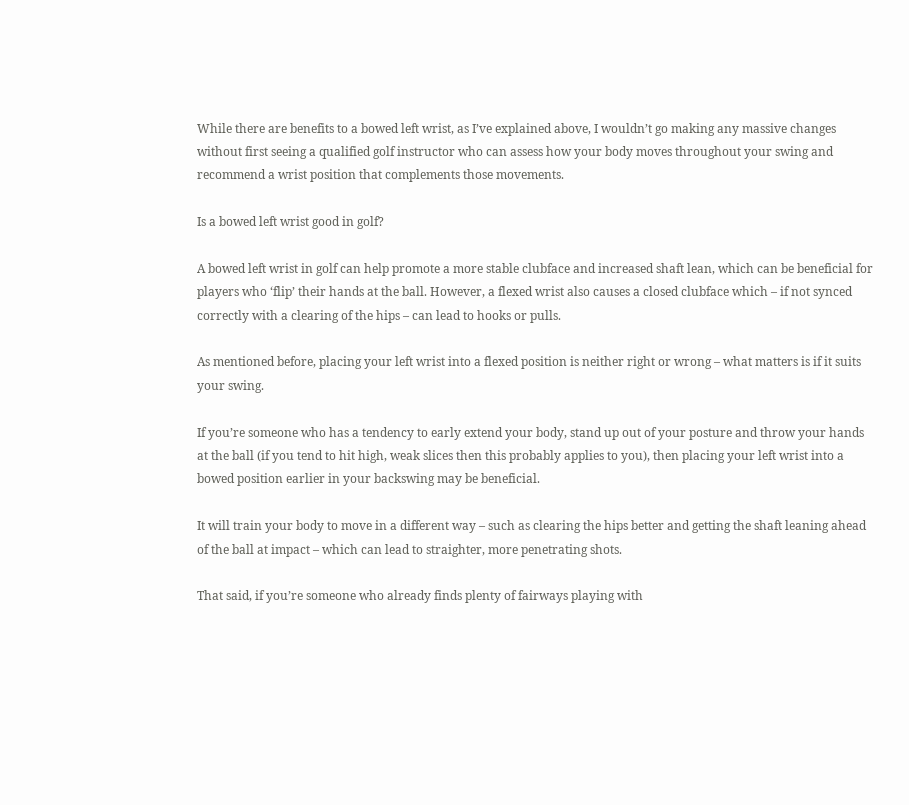While there are benefits to a bowed left wrist, as I’ve explained above, I wouldn’t go making any massive changes without first seeing a qualified golf instructor who can assess how your body moves throughout your swing and recommend a wrist position that complements those movements.

Is a bowed left wrist good in golf?

A bowed left wrist in golf can help promote a more stable clubface and increased shaft lean, which can be beneficial for players who ‘flip’ their hands at the ball. However, a flexed wrist also causes a closed clubface which – if not synced correctly with a clearing of the hips – can lead to hooks or pulls.

As mentioned before, placing your left wrist into a flexed position is neither right or wrong – what matters is if it suits your swing.

If you’re someone who has a tendency to early extend your body, stand up out of your posture and throw your hands at the ball (if you tend to hit high, weak slices then this probably applies to you), then placing your left wrist into a bowed position earlier in your backswing may be beneficial.

It will train your body to move in a different way – such as clearing the hips better and getting the shaft leaning ahead of the ball at impact – which can lead to straighter, more penetrating shots.

That said, if you’re someone who already finds plenty of fairways playing with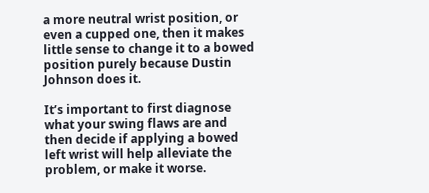a more neutral wrist position, or even a cupped one, then it makes little sense to change it to a bowed position purely because Dustin Johnson does it.

It’s important to first diagnose what your swing flaws are and then decide if applying a bowed left wrist will help alleviate the problem, or make it worse.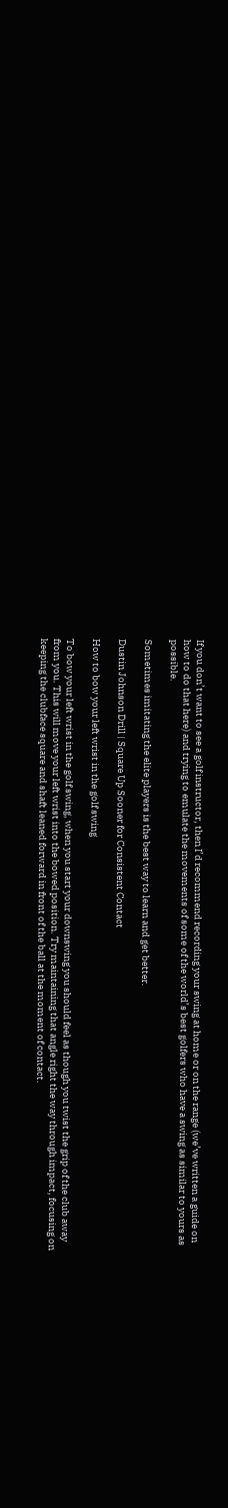If you don’t want to see a golf instructor, then I’d recommend recording your swing at home or on the range (we’ve written a guide on how to do that here) and trying to emulate the movements of some of the world’s best golfers who have a swing as similar to yours as possible.

Sometimes imitating the elite players is the best way to learn and get better.

Dustin Johnson Drill | Square Up Sooner for Consistent Contact

How to bow your left wrist in the golf swing

To bow your left wrist in the golf swing, when you start your downswing you should feel as though you twist the grip of the club away from you. This will move your left wrist into the bowed position. Try maintaining that angle right the way through impact, focusing on keeping the clubface square and shaft leaned forward in front of the ball at the moment of contact.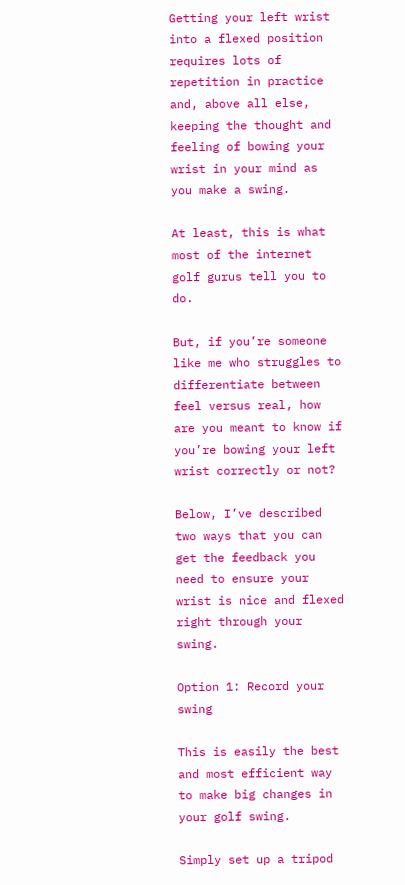Getting your left wrist into a flexed position requires lots of repetition in practice and, above all else, keeping the thought and feeling of bowing your wrist in your mind as you make a swing.

At least, this is what most of the internet golf gurus tell you to do.

But, if you’re someone like me who struggles to differentiate between feel versus real, how are you meant to know if you’re bowing your left wrist correctly or not?

Below, I’ve described two ways that you can get the feedback you need to ensure your wrist is nice and flexed right through your swing.

Option 1: Record your swing

This is easily the best and most efficient way to make big changes in your golf swing.

Simply set up a tripod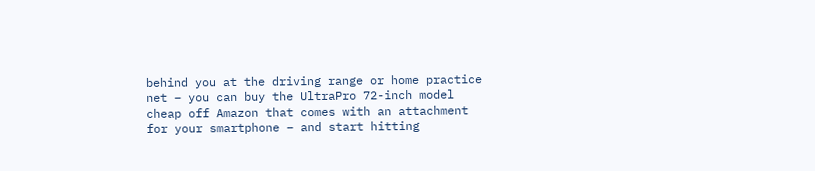behind you at the driving range or home practice net – you can buy the UltraPro 72-inch model cheap off Amazon that comes with an attachment for your smartphone – and start hitting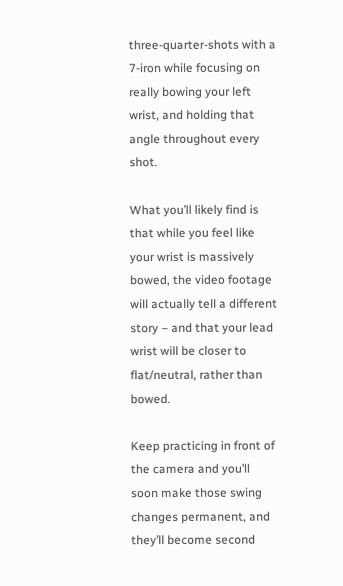three-quarter-shots with a 7-iron while focusing on really bowing your left wrist, and holding that angle throughout every shot.

What you’ll likely find is that while you feel like your wrist is massively bowed, the video footage will actually tell a different story – and that your lead wrist will be closer to flat/neutral, rather than bowed.

Keep practicing in front of the camera and you’ll soon make those swing changes permanent, and they’ll become second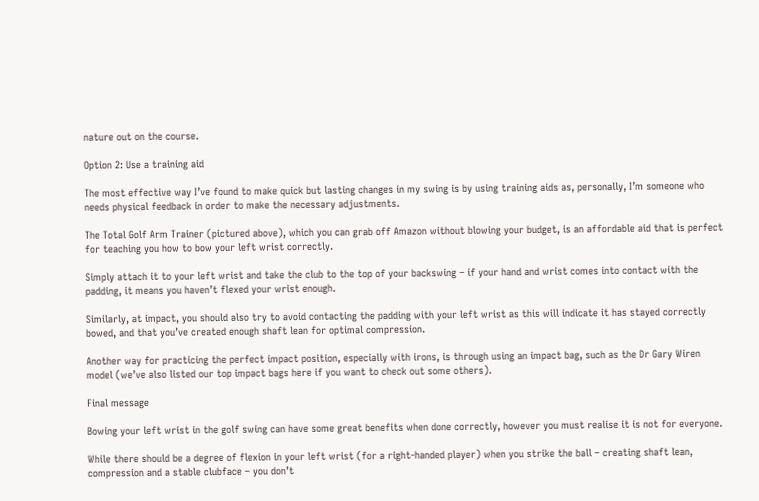nature out on the course.

Option 2: Use a training aid

The most effective way I’ve found to make quick but lasting changes in my swing is by using training aids as, personally, I’m someone who needs physical feedback in order to make the necessary adjustments.

The Total Golf Arm Trainer (pictured above), which you can grab off Amazon without blowing your budget, is an affordable aid that is perfect for teaching you how to bow your left wrist correctly.

Simply attach it to your left wrist and take the club to the top of your backswing – if your hand and wrist comes into contact with the padding, it means you haven’t flexed your wrist enough.

Similarly, at impact, you should also try to avoid contacting the padding with your left wrist as this will indicate it has stayed correctly bowed, and that you’ve created enough shaft lean for optimal compression.

Another way for practicing the perfect impact position, especially with irons, is through using an impact bag, such as the Dr Gary Wiren model (we’ve also listed our top impact bags here if you want to check out some others).

Final message

Bowing your left wrist in the golf swing can have some great benefits when done correctly, however you must realise it is not for everyone.

While there should be a degree of flexion in your left wrist (for a right-handed player) when you strike the ball – creating shaft lean, compression and a stable clubface – you don’t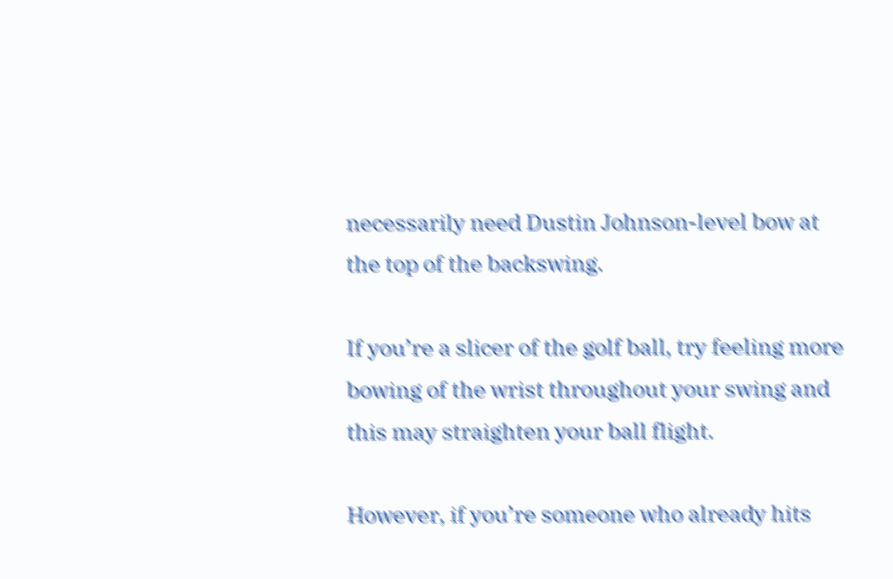necessarily need Dustin Johnson-level bow at the top of the backswing.

If you’re a slicer of the golf ball, try feeling more bowing of the wrist throughout your swing and this may straighten your ball flight.

However, if you’re someone who already hits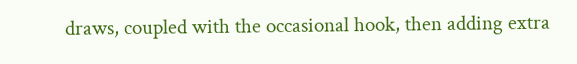draws, coupled with the occasional hook, then adding extra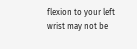flexion to your left wrist may not be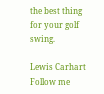the best thing for your golf swing.

Lewis Carhart
Follow me